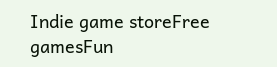Indie game storeFree gamesFun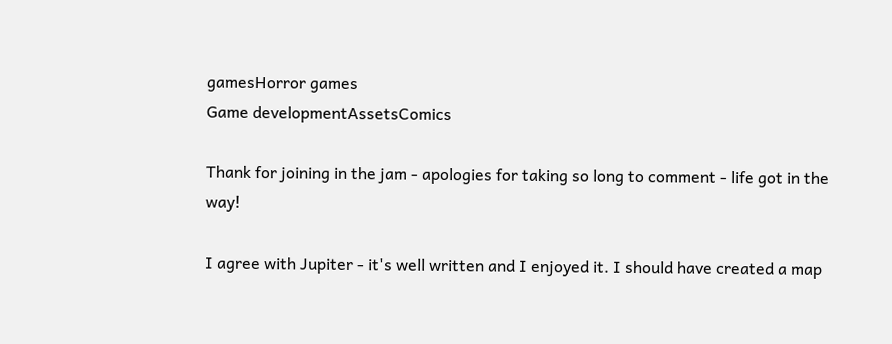gamesHorror games
Game developmentAssetsComics

Thank for joining in the jam - apologies for taking so long to comment - life got in the way!

I agree with Jupiter - it's well written and I enjoyed it. I should have created a map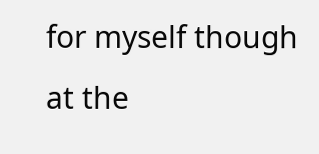for myself though at the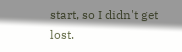start, so I didn't get lost.